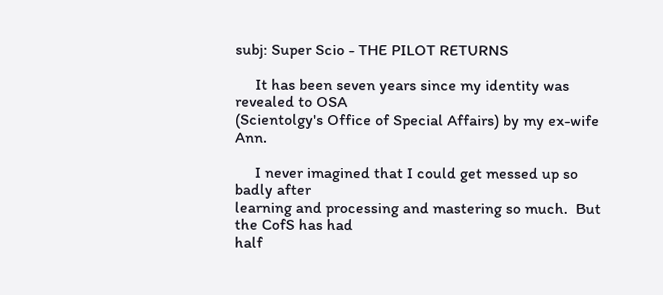subj: Super Scio - THE PILOT RETURNS

     It has been seven years since my identity was revealed to OSA
(Scientolgy's Office of Special Affairs) by my ex-wife Ann.

     I never imagined that I could get messed up so badly after
learning and processing and mastering so much.  But the CofS has had
half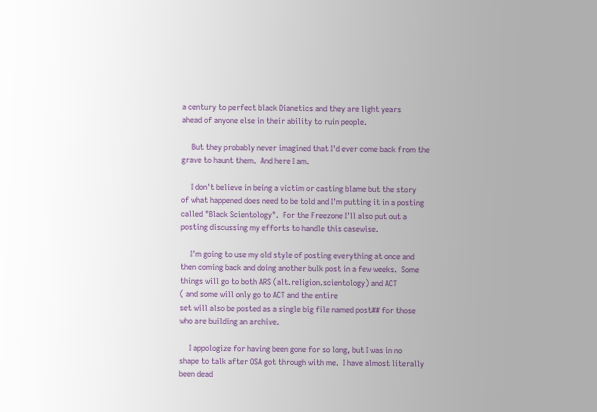a century to perfect black Dianetics and they are light years
ahead of anyone else in their ability to ruin people.

     But they probably never imagined that I'd ever come back from the
grave to haunt them.  And here I am.

     I don't believe in being a victim or casting blame but the story
of what happened does need to be told and I'm putting it in a posting
called "Black Scientology".  For the Freezone I'll also put out a
posting discussing my efforts to handle this casewise.

     I'm going to use my old style of posting everything at once and
then coming back and doing another bulk post in a few weeks.  Some
things will go to both ARS (alt.religion.scientology) and ACT
( and some will only go to ACT and the entire
set will also be posted as a single big file named post## for those
who are building an archive.

     I appologize for having been gone for so long, but I was in no
shape to talk after OSA got through with me.  I have almost literally
been dead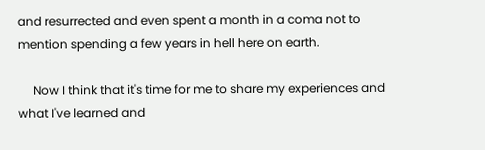and resurrected and even spent a month in a coma not to
mention spending a few years in hell here on earth.

     Now I think that it's time for me to share my experiences and
what I've learned and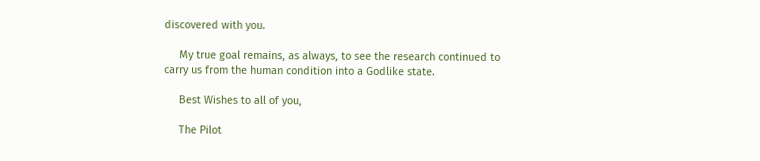discovered with you.

     My true goal remains, as always, to see the research continued to
carry us from the human condition into a Godlike state.

     Best Wishes to all of you,

     The Pilot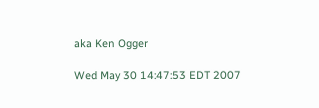aka Ken Ogger

Wed May 30 14:47:53 EDT 2007